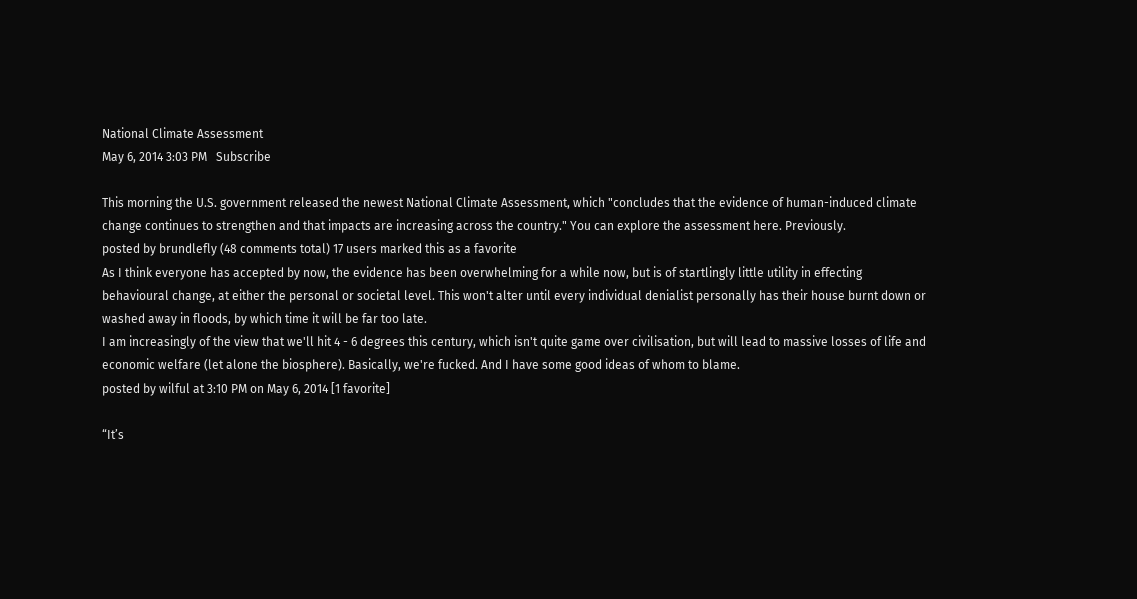National Climate Assessment
May 6, 2014 3:03 PM   Subscribe

This morning the U.S. government released the newest National Climate Assessment, which "concludes that the evidence of human-induced climate change continues to strengthen and that impacts are increasing across the country." You can explore the assessment here. Previously.
posted by brundlefly (48 comments total) 17 users marked this as a favorite
As I think everyone has accepted by now, the evidence has been overwhelming for a while now, but is of startlingly little utility in effecting behavioural change, at either the personal or societal level. This won't alter until every individual denialist personally has their house burnt down or washed away in floods, by which time it will be far too late.
I am increasingly of the view that we'll hit 4 - 6 degrees this century, which isn't quite game over civilisation, but will lead to massive losses of life and economic welfare (let alone the biosphere). Basically, we're fucked. And I have some good ideas of whom to blame.
posted by wilful at 3:10 PM on May 6, 2014 [1 favorite]

“It’s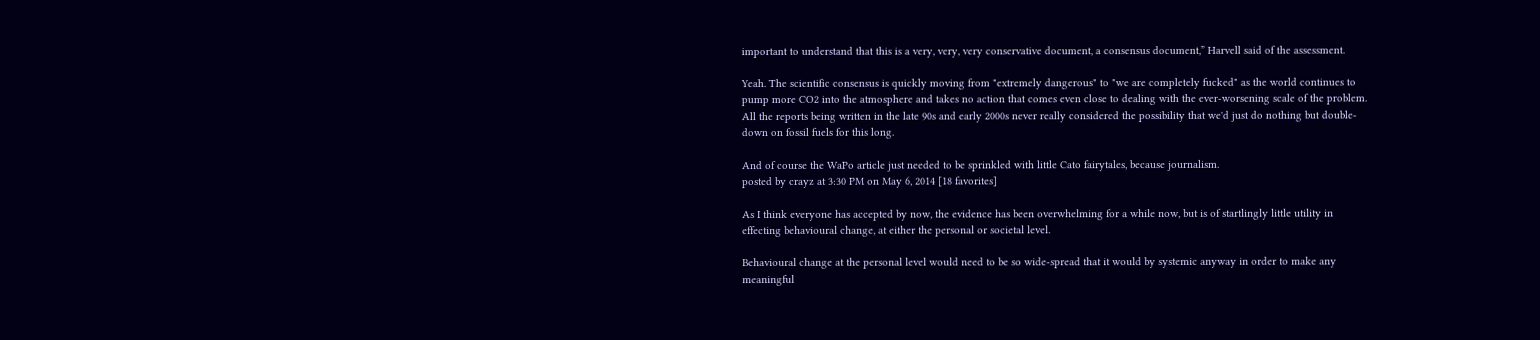important to understand that this is a very, very, very conservative document, a consensus document,” Harvell said of the assessment.

Yeah. The scientific consensus is quickly moving from "extremely dangerous" to "we are completely fucked" as the world continues to pump more CO2 into the atmosphere and takes no action that comes even close to dealing with the ever-worsening scale of the problem. All the reports being written in the late 90s and early 2000s never really considered the possibility that we'd just do nothing but double-down on fossil fuels for this long.

And of course the WaPo article just needed to be sprinkled with little Cato fairytales, because journalism.
posted by crayz at 3:30 PM on May 6, 2014 [18 favorites]

As I think everyone has accepted by now, the evidence has been overwhelming for a while now, but is of startlingly little utility in effecting behavioural change, at either the personal or societal level.

Behavioural change at the personal level would need to be so wide-spread that it would by systemic anyway in order to make any meaningful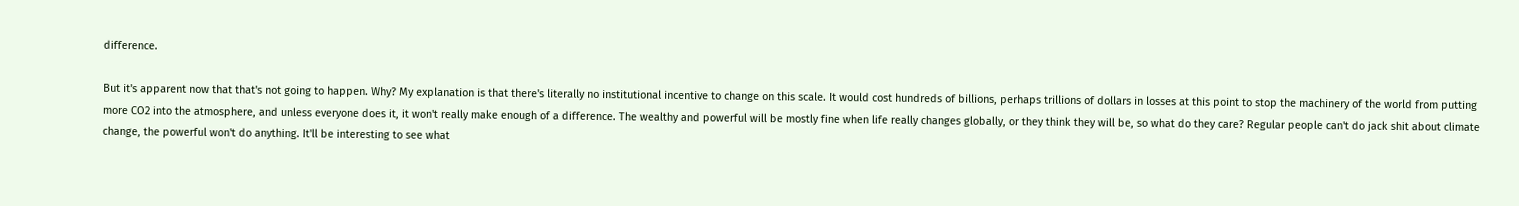difference.

But it's apparent now that that's not going to happen. Why? My explanation is that there's literally no institutional incentive to change on this scale. It would cost hundreds of billions, perhaps trillions of dollars in losses at this point to stop the machinery of the world from putting more CO2 into the atmosphere, and unless everyone does it, it won't really make enough of a difference. The wealthy and powerful will be mostly fine when life really changes globally, or they think they will be, so what do they care? Regular people can't do jack shit about climate change, the powerful won't do anything. It'll be interesting to see what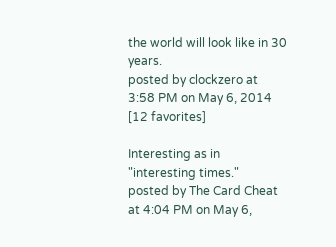the world will look like in 30 years.
posted by clockzero at 3:58 PM on May 6, 2014 [12 favorites]

Interesting as in "interesting times."
posted by The Card Cheat at 4:04 PM on May 6,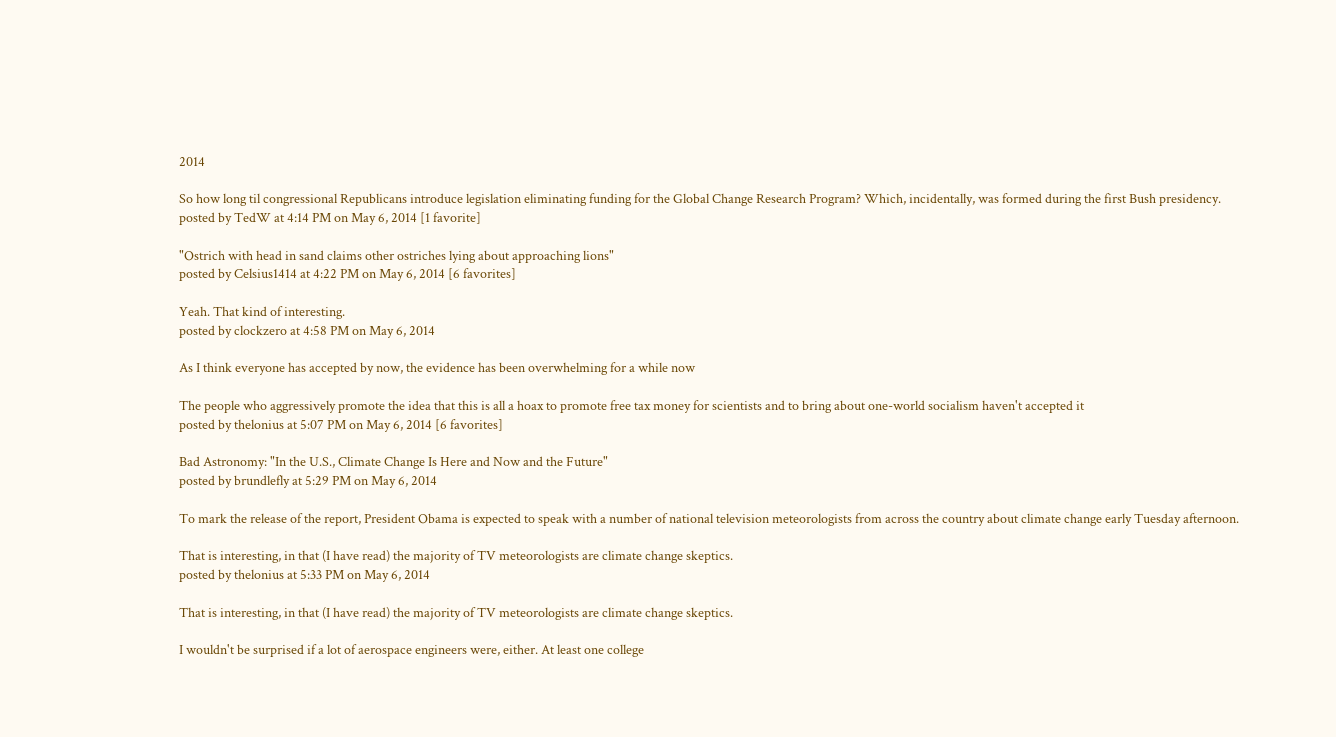2014

So how long til congressional Republicans introduce legislation eliminating funding for the Global Change Research Program? Which, incidentally, was formed during the first Bush presidency.
posted by TedW at 4:14 PM on May 6, 2014 [1 favorite]

"Ostrich with head in sand claims other ostriches lying about approaching lions"
posted by Celsius1414 at 4:22 PM on May 6, 2014 [6 favorites]

Yeah. That kind of interesting.
posted by clockzero at 4:58 PM on May 6, 2014

As I think everyone has accepted by now, the evidence has been overwhelming for a while now

The people who aggressively promote the idea that this is all a hoax to promote free tax money for scientists and to bring about one-world socialism haven't accepted it
posted by thelonius at 5:07 PM on May 6, 2014 [6 favorites]

Bad Astronomy: "In the U.S., Climate Change Is Here and Now and the Future"
posted by brundlefly at 5:29 PM on May 6, 2014

To mark the release of the report, President Obama is expected to speak with a number of national television meteorologists from across the country about climate change early Tuesday afternoon.

That is interesting, in that (I have read) the majority of TV meteorologists are climate change skeptics.
posted by thelonius at 5:33 PM on May 6, 2014

That is interesting, in that (I have read) the majority of TV meteorologists are climate change skeptics.

I wouldn't be surprised if a lot of aerospace engineers were, either. At least one college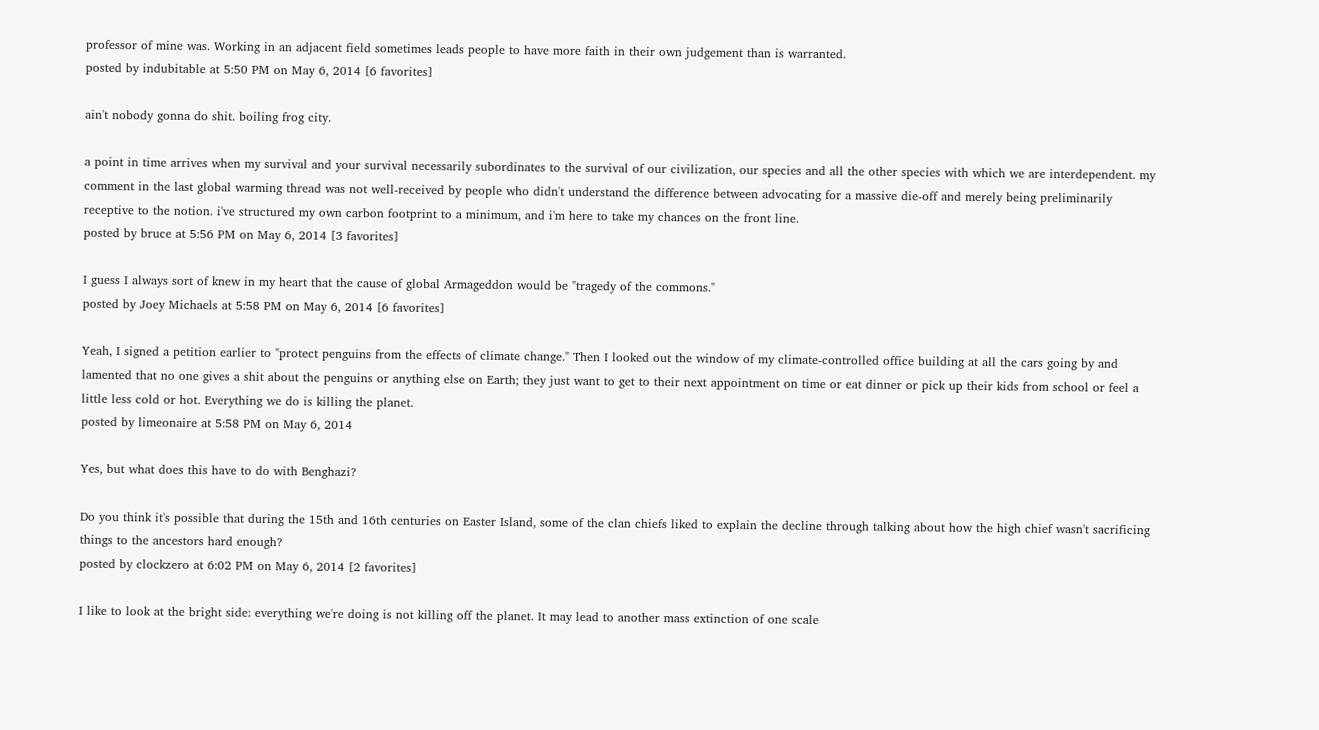professor of mine was. Working in an adjacent field sometimes leads people to have more faith in their own judgement than is warranted.
posted by indubitable at 5:50 PM on May 6, 2014 [6 favorites]

ain't nobody gonna do shit. boiling frog city.

a point in time arrives when my survival and your survival necessarily subordinates to the survival of our civilization, our species and all the other species with which we are interdependent. my comment in the last global warming thread was not well-received by people who didn't understand the difference between advocating for a massive die-off and merely being preliminarily receptive to the notion. i've structured my own carbon footprint to a minimum, and i'm here to take my chances on the front line.
posted by bruce at 5:56 PM on May 6, 2014 [3 favorites]

I guess I always sort of knew in my heart that the cause of global Armageddon would be "tragedy of the commons."
posted by Joey Michaels at 5:58 PM on May 6, 2014 [6 favorites]

Yeah, I signed a petition earlier to "protect penguins from the effects of climate change." Then I looked out the window of my climate-controlled office building at all the cars going by and lamented that no one gives a shit about the penguins or anything else on Earth; they just want to get to their next appointment on time or eat dinner or pick up their kids from school or feel a little less cold or hot. Everything we do is killing the planet.
posted by limeonaire at 5:58 PM on May 6, 2014

Yes, but what does this have to do with Benghazi?

Do you think it's possible that during the 15th and 16th centuries on Easter Island, some of the clan chiefs liked to explain the decline through talking about how the high chief wasn't sacrificing things to the ancestors hard enough?
posted by clockzero at 6:02 PM on May 6, 2014 [2 favorites]

I like to look at the bright side: everything we're doing is not killing off the planet. It may lead to another mass extinction of one scale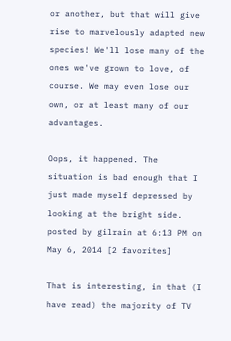or another, but that will give rise to marvelously adapted new species! We'll lose many of the ones we've grown to love, of course. We may even lose our own, or at least many of our advantages.

Oops, it happened. The situation is bad enough that I just made myself depressed by looking at the bright side.
posted by gilrain at 6:13 PM on May 6, 2014 [2 favorites]

That is interesting, in that (I have read) the majority of TV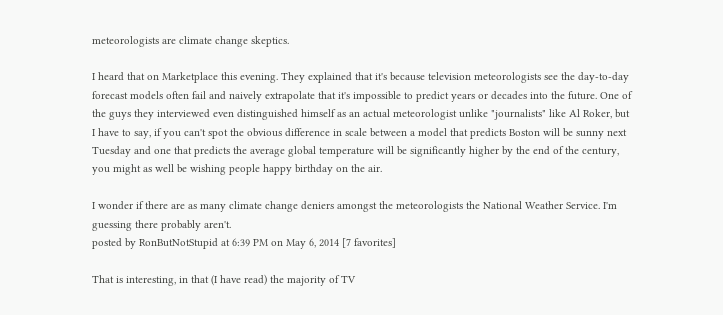meteorologists are climate change skeptics.

I heard that on Marketplace this evening. They explained that it's because television meteorologists see the day-to-day forecast models often fail and naively extrapolate that it's impossible to predict years or decades into the future. One of the guys they interviewed even distinguished himself as an actual meteorologist unlike "journalists" like Al Roker, but I have to say, if you can't spot the obvious difference in scale between a model that predicts Boston will be sunny next Tuesday and one that predicts the average global temperature will be significantly higher by the end of the century, you might as well be wishing people happy birthday on the air.

I wonder if there are as many climate change deniers amongst the meteorologists the National Weather Service. I'm guessing there probably aren't.
posted by RonButNotStupid at 6:39 PM on May 6, 2014 [7 favorites]

That is interesting, in that (I have read) the majority of TV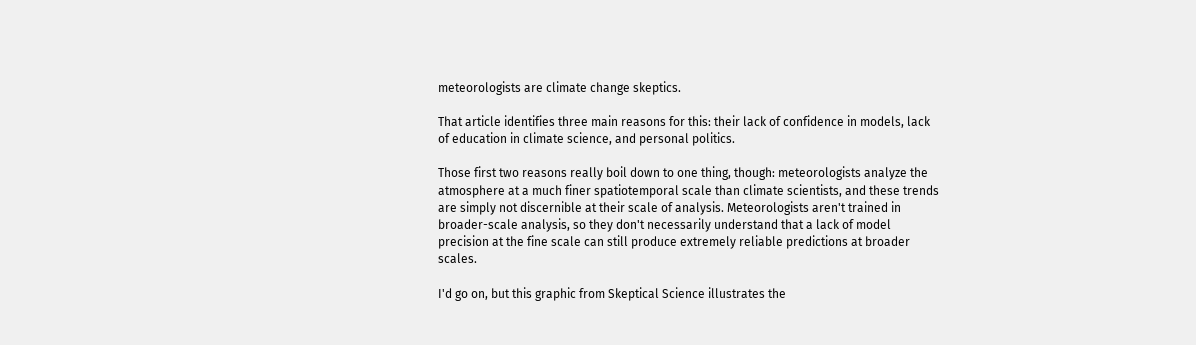meteorologists are climate change skeptics.

That article identifies three main reasons for this: their lack of confidence in models, lack of education in climate science, and personal politics.

Those first two reasons really boil down to one thing, though: meteorologists analyze the atmosphere at a much finer spatiotemporal scale than climate scientists, and these trends are simply not discernible at their scale of analysis. Meteorologists aren't trained in broader-scale analysis, so they don't necessarily understand that a lack of model precision at the fine scale can still produce extremely reliable predictions at broader scales.

I'd go on, but this graphic from Skeptical Science illustrates the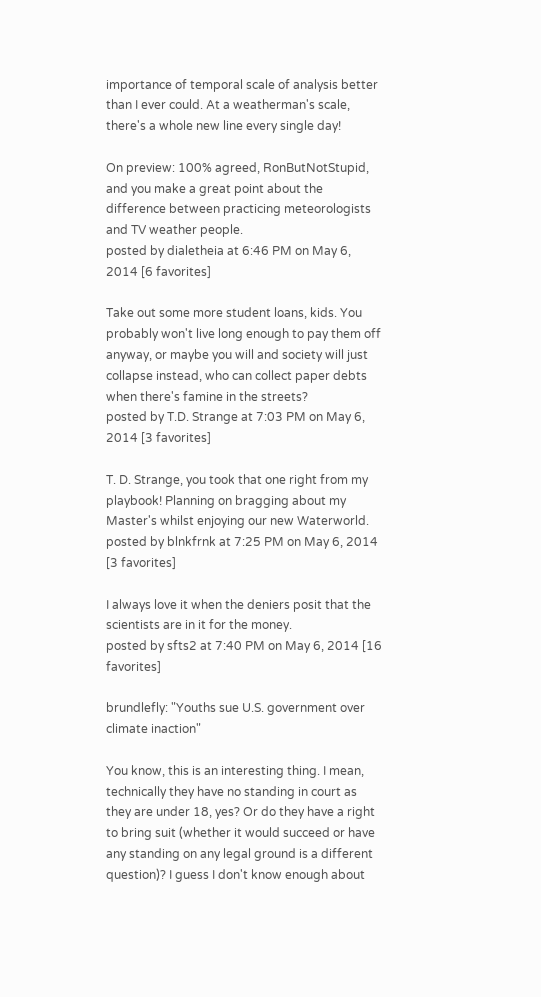importance of temporal scale of analysis better than I ever could. At a weatherman's scale, there's a whole new line every single day!

On preview: 100% agreed, RonButNotStupid, and you make a great point about the difference between practicing meteorologists and TV weather people.
posted by dialetheia at 6:46 PM on May 6, 2014 [6 favorites]

Take out some more student loans, kids. You probably won't live long enough to pay them off anyway, or maybe you will and society will just collapse instead, who can collect paper debts when there's famine in the streets?
posted by T.D. Strange at 7:03 PM on May 6, 2014 [3 favorites]

T. D. Strange, you took that one right from my playbook! Planning on bragging about my Master's whilst enjoying our new Waterworld.
posted by blnkfrnk at 7:25 PM on May 6, 2014 [3 favorites]

I always love it when the deniers posit that the scientists are in it for the money.
posted by sfts2 at 7:40 PM on May 6, 2014 [16 favorites]

brundlefly: "Youths sue U.S. government over climate inaction"

You know, this is an interesting thing. I mean, technically they have no standing in court as they are under 18, yes? Or do they have a right to bring suit (whether it would succeed or have any standing on any legal ground is a different question)? I guess I don't know enough about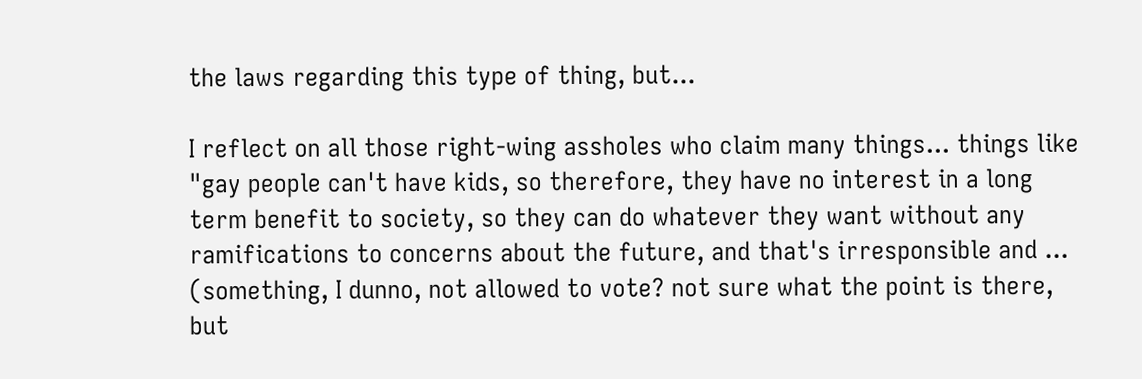the laws regarding this type of thing, but...

I reflect on all those right-wing assholes who claim many things... things like "gay people can't have kids, so therefore, they have no interest in a long term benefit to society, so they can do whatever they want without any ramifications to concerns about the future, and that's irresponsible and ... (something, I dunno, not allowed to vote? not sure what the point is there, but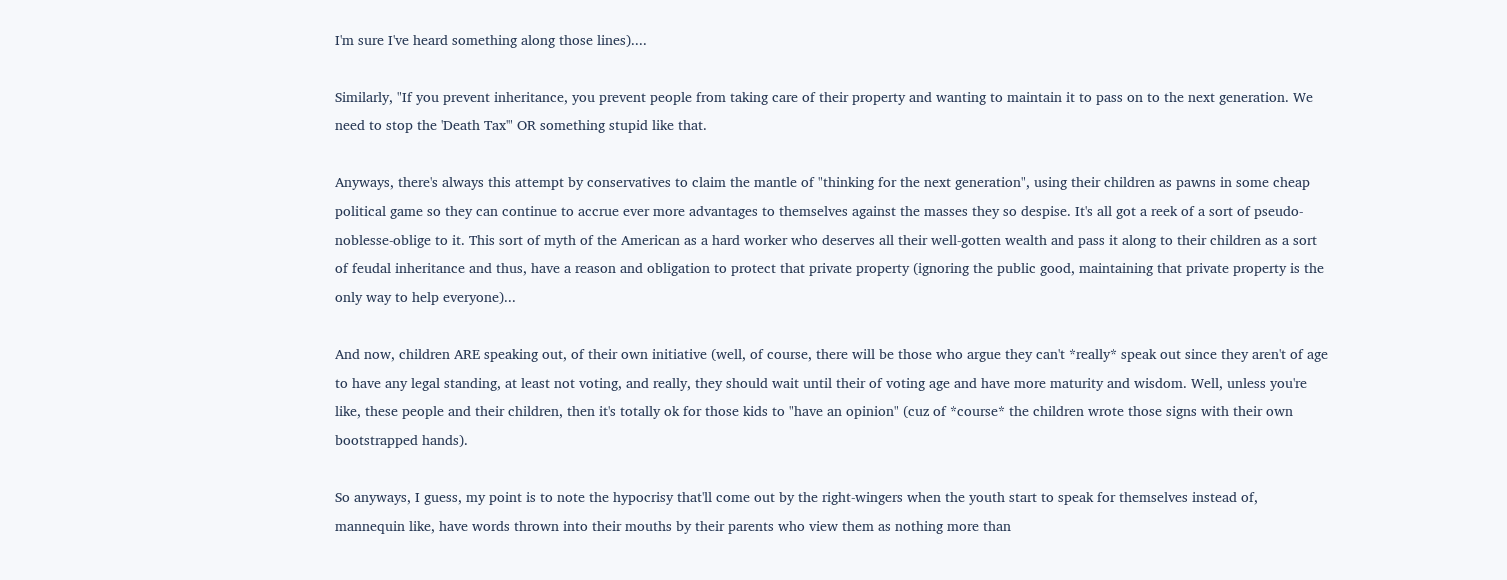I'm sure I've heard something along those lines)....

Similarly, "If you prevent inheritance, you prevent people from taking care of their property and wanting to maintain it to pass on to the next generation. We need to stop the 'Death Tax'" OR something stupid like that.

Anyways, there's always this attempt by conservatives to claim the mantle of "thinking for the next generation", using their children as pawns in some cheap political game so they can continue to accrue ever more advantages to themselves against the masses they so despise. It's all got a reek of a sort of pseudo-noblesse-oblige to it. This sort of myth of the American as a hard worker who deserves all their well-gotten wealth and pass it along to their children as a sort of feudal inheritance and thus, have a reason and obligation to protect that private property (ignoring the public good, maintaining that private property is the only way to help everyone)...

And now, children ARE speaking out, of their own initiative (well, of course, there will be those who argue they can't *really* speak out since they aren't of age to have any legal standing, at least not voting, and really, they should wait until their of voting age and have more maturity and wisdom. Well, unless you're like, these people and their children, then it's totally ok for those kids to "have an opinion" (cuz of *course* the children wrote those signs with their own bootstrapped hands).

So anyways, I guess, my point is to note the hypocrisy that'll come out by the right-wingers when the youth start to speak for themselves instead of, mannequin like, have words thrown into their mouths by their parents who view them as nothing more than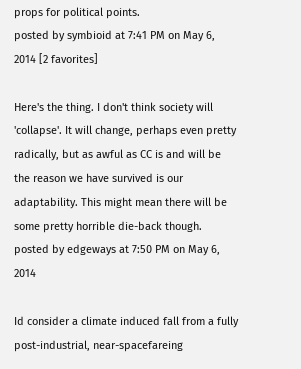props for political points.
posted by symbioid at 7:41 PM on May 6, 2014 [2 favorites]

Here's the thing. I don't think society will 'collapse'. It will change, perhaps even pretty radically, but as awful as CC is and will be the reason we have survived is our adaptability. This might mean there will be some pretty horrible die-back though.
posted by edgeways at 7:50 PM on May 6, 2014

Id consider a climate induced fall from a fully post-industrial, near-spacefareing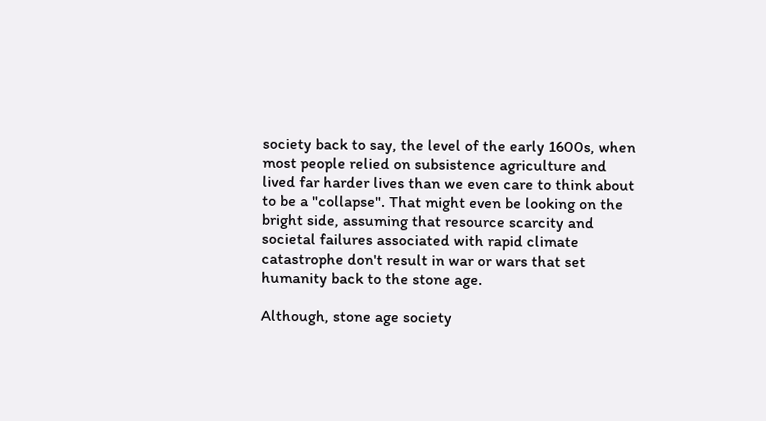society back to say, the level of the early 1600s, when most people relied on subsistence agriculture and lived far harder lives than we even care to think about to be a "collapse". That might even be looking on the bright side, assuming that resource scarcity and societal failures associated with rapid climate catastrophe don't result in war or wars that set humanity back to the stone age.

Although, stone age society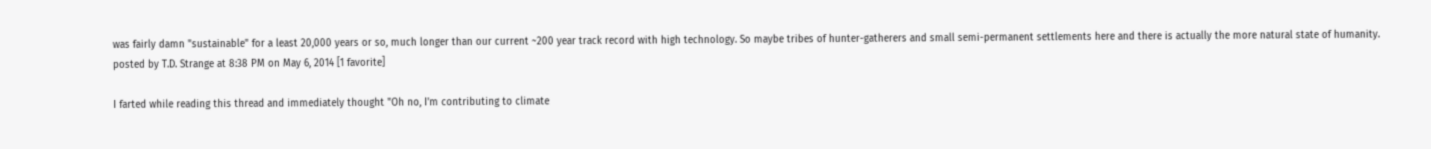was fairly damn "sustainable" for a least 20,000 years or so, much longer than our current ~200 year track record with high technology. So maybe tribes of hunter-gatherers and small semi-permanent settlements here and there is actually the more natural state of humanity.
posted by T.D. Strange at 8:38 PM on May 6, 2014 [1 favorite]

I farted while reading this thread and immediately thought "Oh no, I'm contributing to climate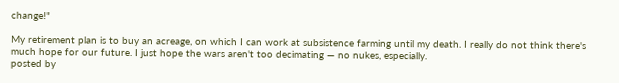change!"

My retirement plan is to buy an acreage, on which I can work at subsistence farming until my death. I really do not think there's much hope for our future. I just hope the wars aren't too decimating — no nukes, especially.
posted by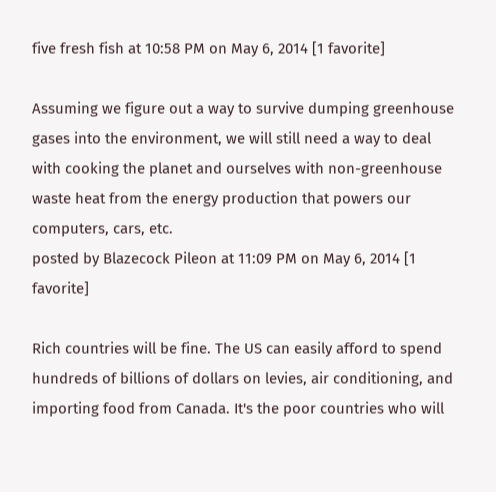five fresh fish at 10:58 PM on May 6, 2014 [1 favorite]

Assuming we figure out a way to survive dumping greenhouse gases into the environment, we will still need a way to deal with cooking the planet and ourselves with non-greenhouse waste heat from the energy production that powers our computers, cars, etc.
posted by Blazecock Pileon at 11:09 PM on May 6, 2014 [1 favorite]

Rich countries will be fine. The US can easily afford to spend hundreds of billions of dollars on levies, air conditioning, and importing food from Canada. It's the poor countries who will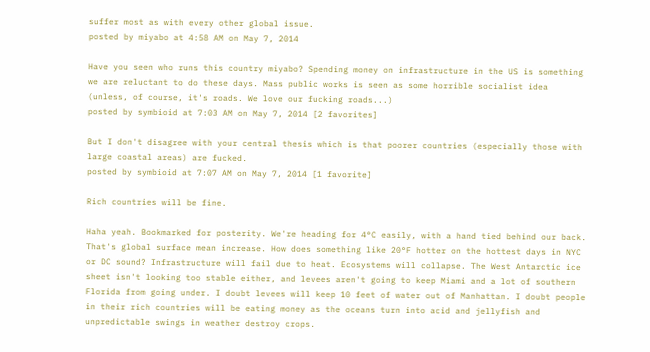suffer most as with every other global issue.
posted by miyabo at 4:58 AM on May 7, 2014

Have you seen who runs this country miyabo? Spending money on infrastructure in the US is something we are reluctant to do these days. Mass public works is seen as some horrible socialist idea (unless, of course, it's roads. We love our fucking roads...)
posted by symbioid at 7:03 AM on May 7, 2014 [2 favorites]

But I don't disagree with your central thesis which is that poorer countries (especially those with large coastal areas) are fucked.
posted by symbioid at 7:07 AM on May 7, 2014 [1 favorite]

Rich countries will be fine.

Haha yeah. Bookmarked for posterity. We're heading for 4°C easily, with a hand tied behind our back. That's global surface mean increase. How does something like 20°F hotter on the hottest days in NYC or DC sound? Infrastructure will fail due to heat. Ecosystems will collapse. The West Antarctic ice sheet isn't looking too stable either, and levees aren't going to keep Miami and a lot of southern Florida from going under. I doubt levees will keep 10 feet of water out of Manhattan. I doubt people in their rich countries will be eating money as the oceans turn into acid and jellyfish and unpredictable swings in weather destroy crops.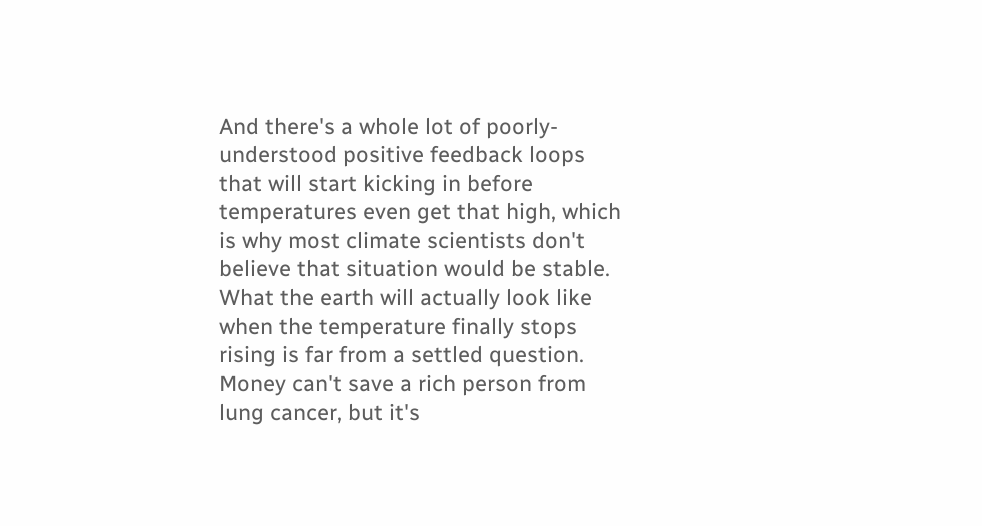And there's a whole lot of poorly-understood positive feedback loops that will start kicking in before temperatures even get that high, which is why most climate scientists don't believe that situation would be stable. What the earth will actually look like when the temperature finally stops rising is far from a settled question. Money can't save a rich person from lung cancer, but it's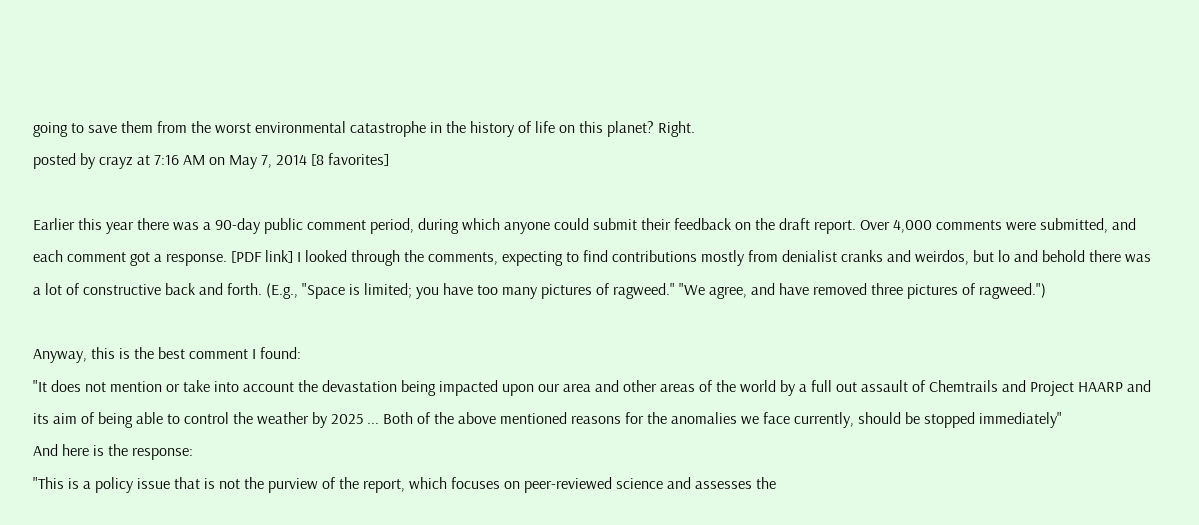going to save them from the worst environmental catastrophe in the history of life on this planet? Right.
posted by crayz at 7:16 AM on May 7, 2014 [8 favorites]

Earlier this year there was a 90-day public comment period, during which anyone could submit their feedback on the draft report. Over 4,000 comments were submitted, and each comment got a response. [PDF link] I looked through the comments, expecting to find contributions mostly from denialist cranks and weirdos, but lo and behold there was a lot of constructive back and forth. (E.g., "Space is limited; you have too many pictures of ragweed." "We agree, and have removed three pictures of ragweed.")

Anyway, this is the best comment I found:
"It does not mention or take into account the devastation being impacted upon our area and other areas of the world by a full out assault of Chemtrails and Project HAARP and its aim of being able to control the weather by 2025 ... Both of the above mentioned reasons for the anomalies we face currently, should be stopped immediately"
And here is the response:
"This is a policy issue that is not the purview of the report, which focuses on peer-reviewed science and assesses the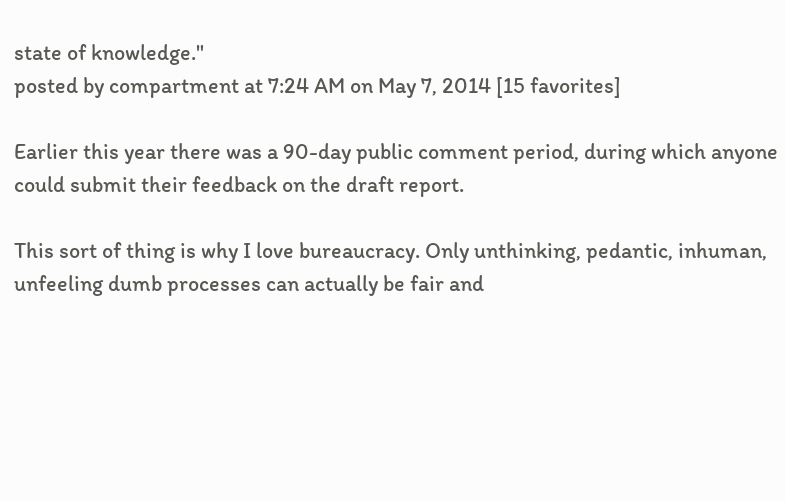state of knowledge."
posted by compartment at 7:24 AM on May 7, 2014 [15 favorites]

Earlier this year there was a 90-day public comment period, during which anyone could submit their feedback on the draft report.

This sort of thing is why I love bureaucracy. Only unthinking, pedantic, inhuman, unfeeling dumb processes can actually be fair and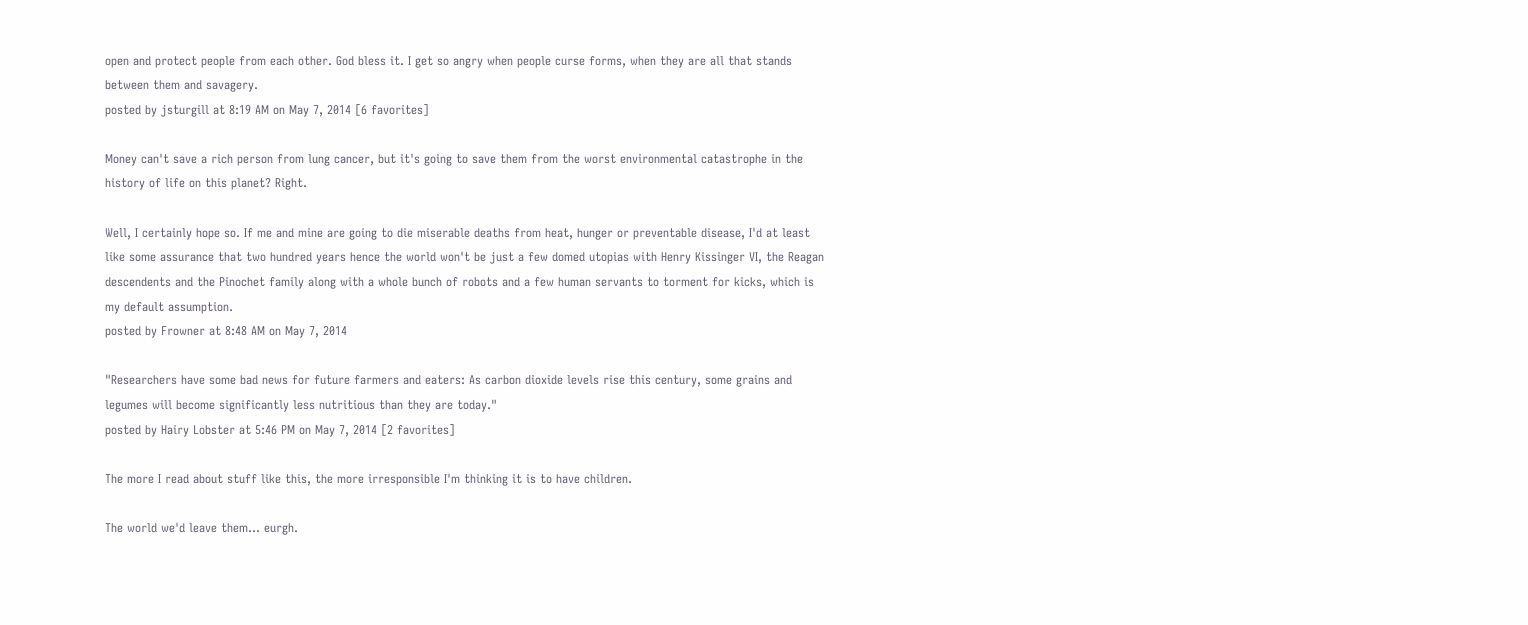open and protect people from each other. God bless it. I get so angry when people curse forms, when they are all that stands between them and savagery.
posted by jsturgill at 8:19 AM on May 7, 2014 [6 favorites]

Money can't save a rich person from lung cancer, but it's going to save them from the worst environmental catastrophe in the history of life on this planet? Right.

Well, I certainly hope so. If me and mine are going to die miserable deaths from heat, hunger or preventable disease, I'd at least like some assurance that two hundred years hence the world won't be just a few domed utopias with Henry Kissinger VI, the Reagan descendents and the Pinochet family along with a whole bunch of robots and a few human servants to torment for kicks, which is my default assumption.
posted by Frowner at 8:48 AM on May 7, 2014

"Researchers have some bad news for future farmers and eaters: As carbon dioxide levels rise this century, some grains and legumes will become significantly less nutritious than they are today."
posted by Hairy Lobster at 5:46 PM on May 7, 2014 [2 favorites]

The more I read about stuff like this, the more irresponsible I'm thinking it is to have children.

The world we'd leave them... eurgh.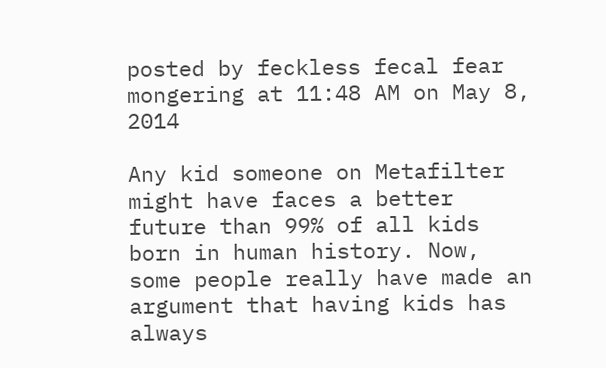posted by feckless fecal fear mongering at 11:48 AM on May 8, 2014

Any kid someone on Metafilter might have faces a better future than 99% of all kids born in human history. Now, some people really have made an argument that having kids has always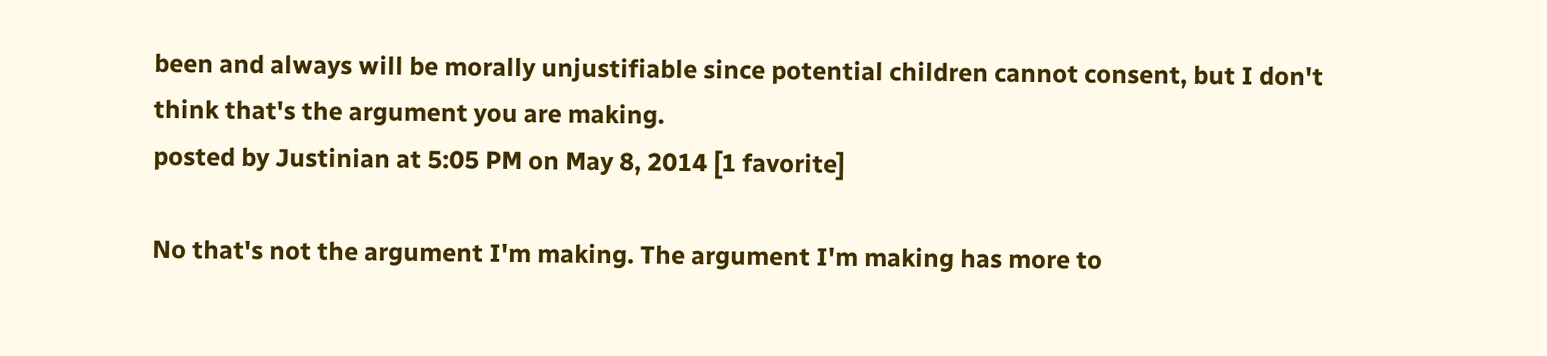been and always will be morally unjustifiable since potential children cannot consent, but I don't think that's the argument you are making.
posted by Justinian at 5:05 PM on May 8, 2014 [1 favorite]

No that's not the argument I'm making. The argument I'm making has more to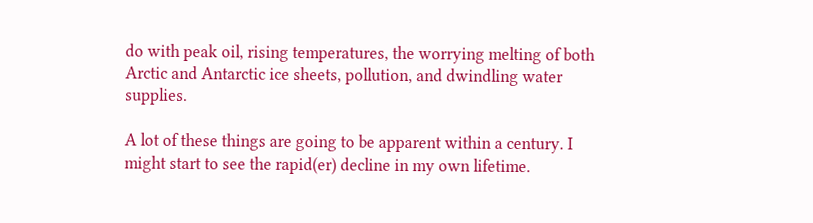do with peak oil, rising temperatures, the worrying melting of both Arctic and Antarctic ice sheets, pollution, and dwindling water supplies.

A lot of these things are going to be apparent within a century. I might start to see the rapid(er) decline in my own lifetime.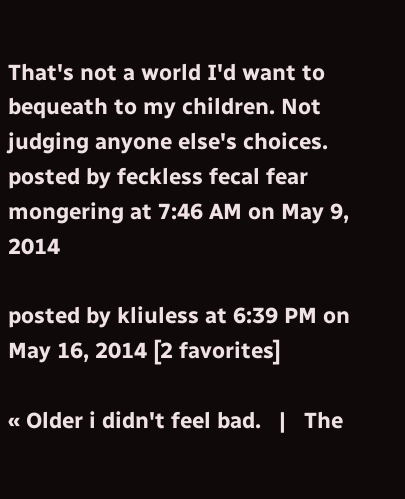That's not a world I'd want to bequeath to my children. Not judging anyone else's choices.
posted by feckless fecal fear mongering at 7:46 AM on May 9, 2014

posted by kliuless at 6:39 PM on May 16, 2014 [2 favorites]

« Older i didn't feel bad.   |   The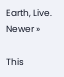Earth, Live. Newer »

This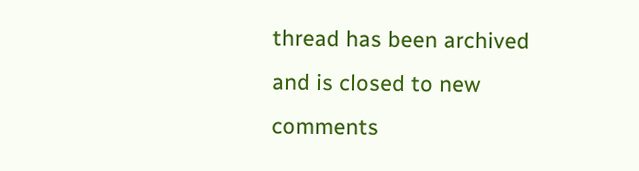thread has been archived and is closed to new comments